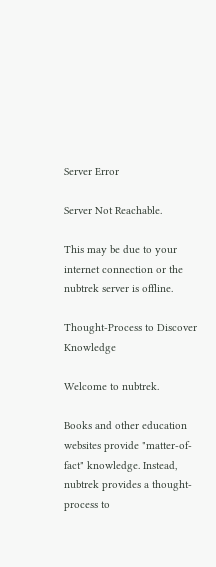Server Error

Server Not Reachable.

This may be due to your internet connection or the nubtrek server is offline.

Thought-Process to Discover Knowledge

Welcome to nubtrek.

Books and other education websites provide "matter-of-fact" knowledge. Instead, nubtrek provides a thought-process to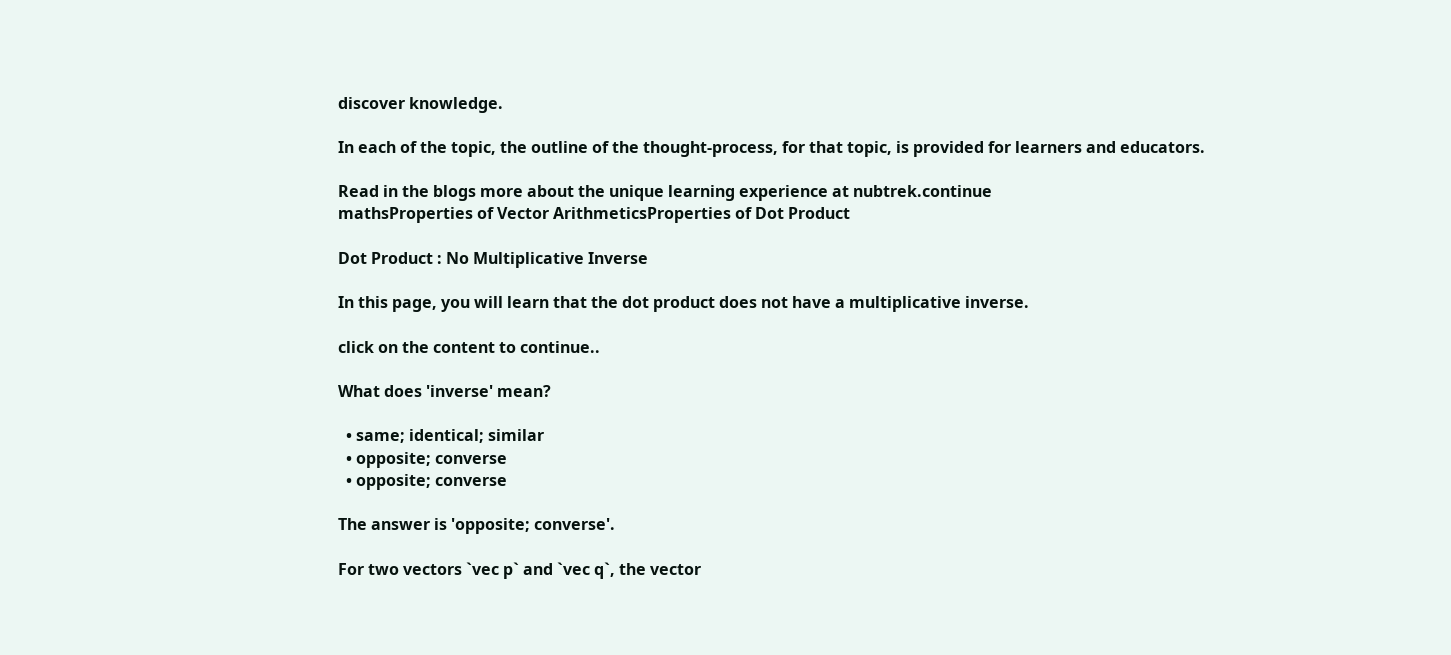discover knowledge.

In each of the topic, the outline of the thought-process, for that topic, is provided for learners and educators.

Read in the blogs more about the unique learning experience at nubtrek.continue
mathsProperties of Vector ArithmeticsProperties of Dot Product

Dot Product : No Multiplicative Inverse

In this page, you will learn that the dot product does not have a multiplicative inverse.

click on the content to continue..

What does 'inverse' mean?

  • same; identical; similar
  • opposite; converse
  • opposite; converse

The answer is 'opposite; converse'.

For two vectors `vec p` and `vec q`, the vector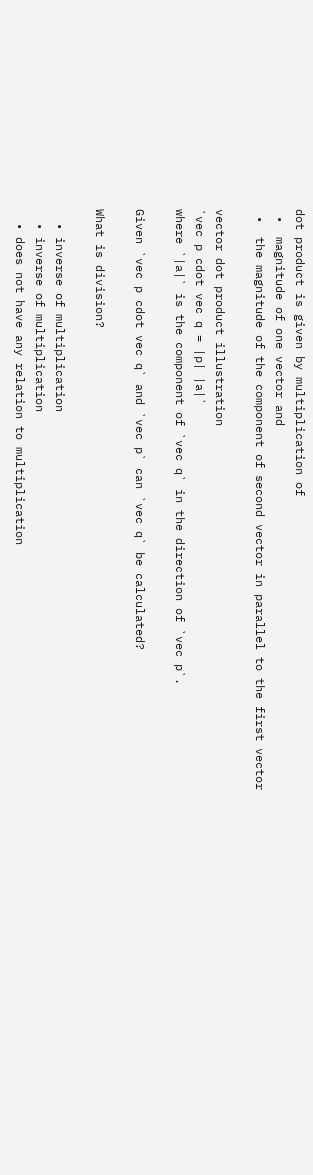dot product is given by multiplication of
 •  magnitude of one vector and
 •  the magnitude of the component of second vector in parallel to the first vector

vector dot product illustration
`vec p cdot vec q = |p| |a|`
where `|a|` is the component of `vec q` in the direction of `vec p`.

Given `vec p cdot vec q` and `vec p` can `vec q` be calculated?

What is division?

  • inverse of multiplication
  • inverse of multiplication
  • does not have any relation to multiplication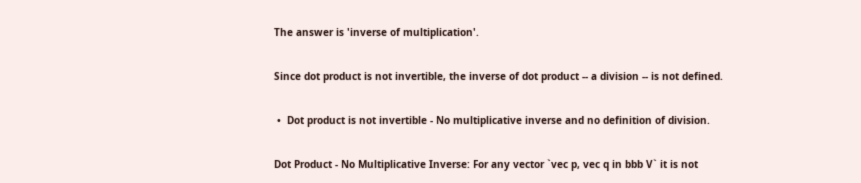The answer is 'inverse of multiplication'.

Since dot product is not invertible, the inverse of dot product -- a division -- is not defined.

 •  Dot product is not invertible - No multiplicative inverse and no definition of division.

Dot Product - No Multiplicative Inverse: For any vector `vec p, vec q in bbb V` it is not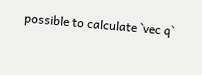possible to calculate `vec q`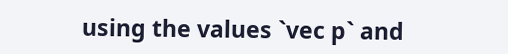using the values `vec p` and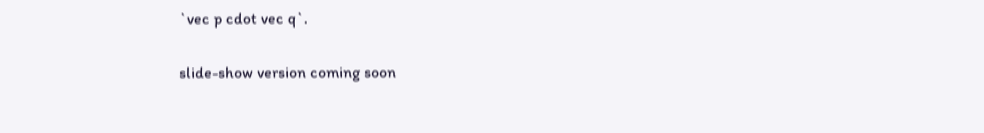`vec p cdot vec q`.

slide-show version coming soon